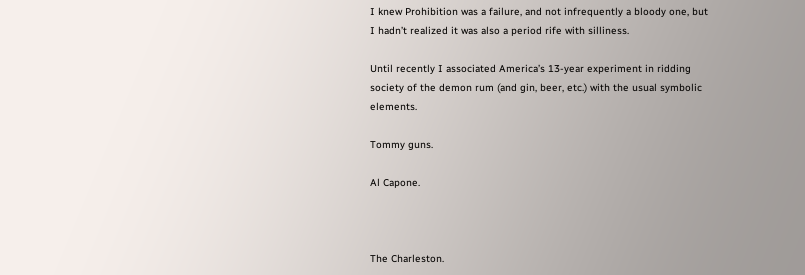I knew Prohibition was a failure, and not infrequently a bloody one, but I hadn’t realized it was also a period rife with silliness.

Until recently I associated America’s 13-year experiment in ridding society of the demon rum (and gin, beer, etc.) with the usual symbolic elements.

Tommy guns.

Al Capone.



The Charleston.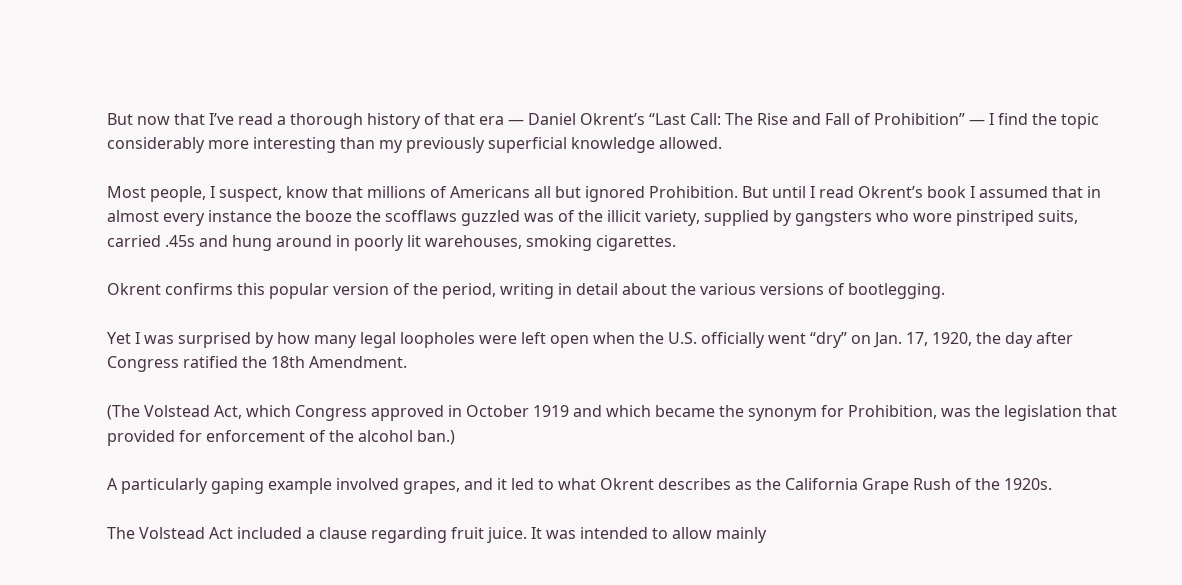But now that I’ve read a thorough history of that era — Daniel Okrent’s “Last Call: The Rise and Fall of Prohibition” — I find the topic considerably more interesting than my previously superficial knowledge allowed.

Most people, I suspect, know that millions of Americans all but ignored Prohibition. But until I read Okrent’s book I assumed that in almost every instance the booze the scofflaws guzzled was of the illicit variety, supplied by gangsters who wore pinstriped suits, carried .45s and hung around in poorly lit warehouses, smoking cigarettes.

Okrent confirms this popular version of the period, writing in detail about the various versions of bootlegging.

Yet I was surprised by how many legal loopholes were left open when the U.S. officially went “dry” on Jan. 17, 1920, the day after Congress ratified the 18th Amendment.

(The Volstead Act, which Congress approved in October 1919 and which became the synonym for Prohibition, was the legislation that provided for enforcement of the alcohol ban.)

A particularly gaping example involved grapes, and it led to what Okrent describes as the California Grape Rush of the 1920s.

The Volstead Act included a clause regarding fruit juice. It was intended to allow mainly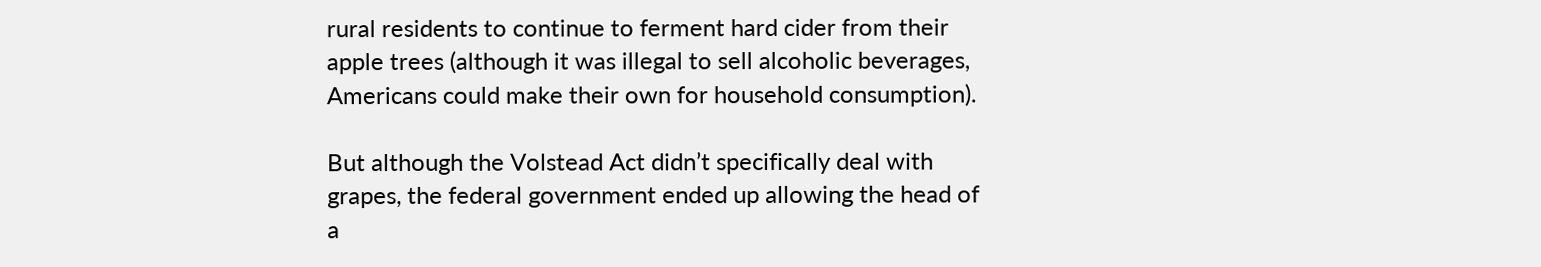rural residents to continue to ferment hard cider from their apple trees (although it was illegal to sell alcoholic beverages, Americans could make their own for household consumption).

But although the Volstead Act didn’t specifically deal with grapes, the federal government ended up allowing the head of a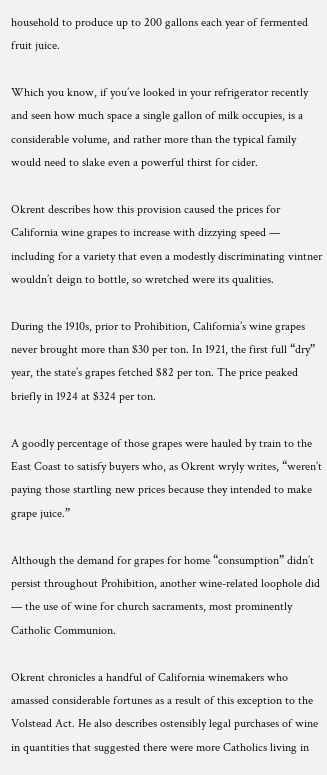household to produce up to 200 gallons each year of fermented fruit juice.

Which you know, if you’ve looked in your refrigerator recently and seen how much space a single gallon of milk occupies, is a considerable volume, and rather more than the typical family would need to slake even a powerful thirst for cider.

Okrent describes how this provision caused the prices for California wine grapes to increase with dizzying speed — including for a variety that even a modestly discriminating vintner wouldn’t deign to bottle, so wretched were its qualities.

During the 1910s, prior to Prohibition, California’s wine grapes never brought more than $30 per ton. In 1921, the first full “dry” year, the state’s grapes fetched $82 per ton. The price peaked briefly in 1924 at $324 per ton.

A goodly percentage of those grapes were hauled by train to the East Coast to satisfy buyers who, as Okrent wryly writes, “weren’t paying those startling new prices because they intended to make grape juice.”

Although the demand for grapes for home “consumption” didn’t persist throughout Prohibition, another wine-related loophole did — the use of wine for church sacraments, most prominently Catholic Communion.

Okrent chronicles a handful of California winemakers who amassed considerable fortunes as a result of this exception to the Volstead Act. He also describes ostensibly legal purchases of wine in quantities that suggested there were more Catholics living in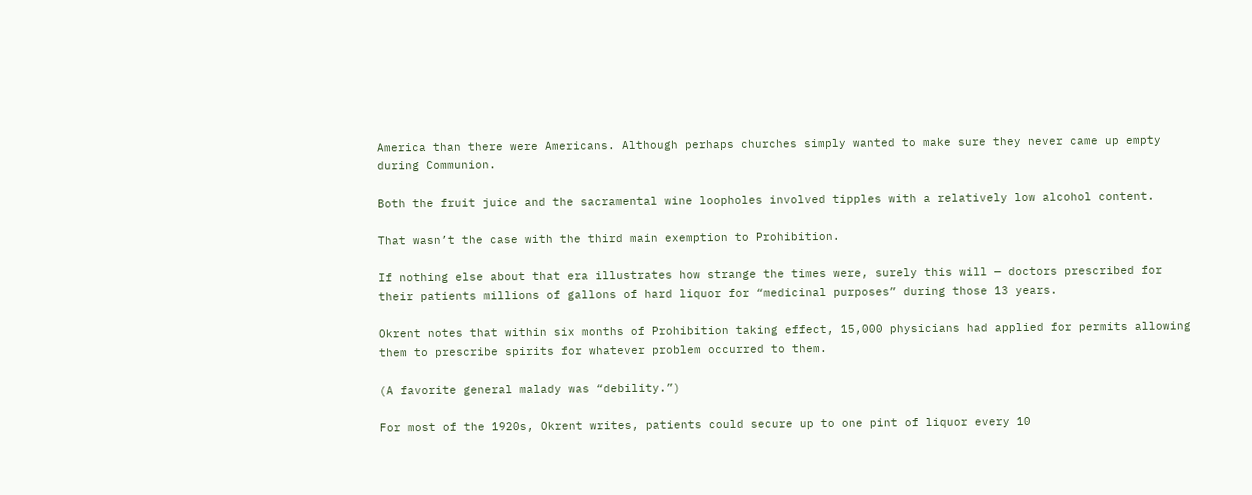America than there were Americans. Although perhaps churches simply wanted to make sure they never came up empty during Communion.

Both the fruit juice and the sacramental wine loopholes involved tipples with a relatively low alcohol content.

That wasn’t the case with the third main exemption to Prohibition.

If nothing else about that era illustrates how strange the times were, surely this will — doctors prescribed for their patients millions of gallons of hard liquor for “medicinal purposes” during those 13 years.

Okrent notes that within six months of Prohibition taking effect, 15,000 physicians had applied for permits allowing them to prescribe spirits for whatever problem occurred to them.

(A favorite general malady was “debility.”)

For most of the 1920s, Okrent writes, patients could secure up to one pint of liquor every 10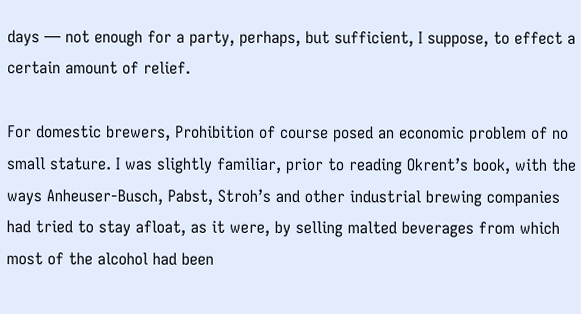days — not enough for a party, perhaps, but sufficient, I suppose, to effect a certain amount of relief.

For domestic brewers, Prohibition of course posed an economic problem of no small stature. I was slightly familiar, prior to reading Okrent’s book, with the ways Anheuser-Busch, Pabst, Stroh’s and other industrial brewing companies had tried to stay afloat, as it were, by selling malted beverages from which most of the alcohol had been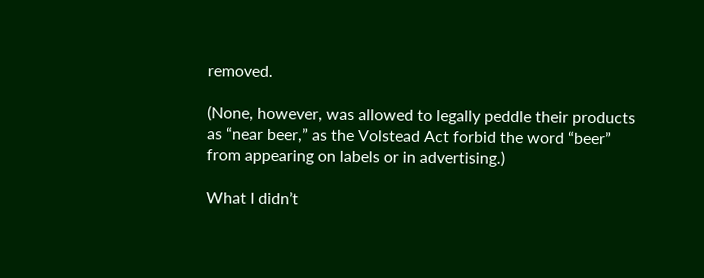removed.

(None, however, was allowed to legally peddle their products as “near beer,” as the Volstead Act forbid the word “beer” from appearing on labels or in advertising.)

What I didn’t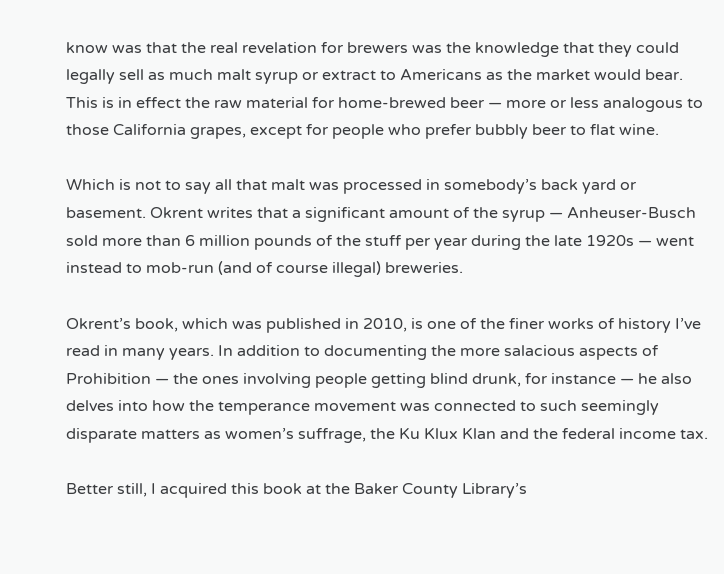know was that the real revelation for brewers was the knowledge that they could legally sell as much malt syrup or extract to Americans as the market would bear. This is in effect the raw material for home-brewed beer — more or less analogous to those California grapes, except for people who prefer bubbly beer to flat wine.

Which is not to say all that malt was processed in somebody’s back yard or basement. Okrent writes that a significant amount of the syrup — Anheuser-Busch sold more than 6 million pounds of the stuff per year during the late 1920s — went instead to mob-run (and of course illegal) breweries.

Okrent’s book, which was published in 2010, is one of the finer works of history I’ve read in many years. In addition to documenting the more salacious aspects of Prohibition — the ones involving people getting blind drunk, for instance — he also delves into how the temperance movement was connected to such seemingly disparate matters as women’s suffrage, the Ku Klux Klan and the federal income tax.

Better still, I acquired this book at the Baker County Library’s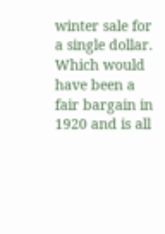winter sale for a single dollar. Which would have been a fair bargain in 1920 and is all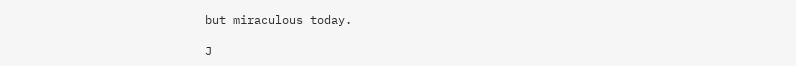but miraculous today.

J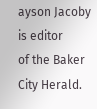ayson Jacoby is editor
of the Baker City Herald.